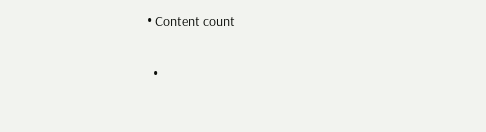• Content count

  •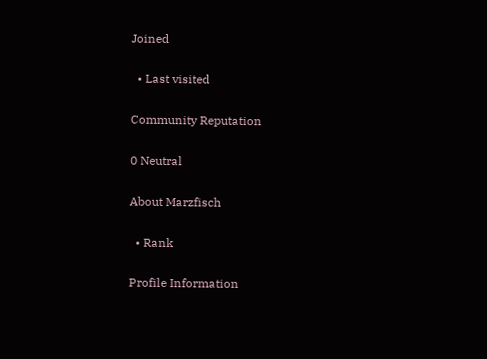Joined

  • Last visited

Community Reputation

0 Neutral

About Marzfisch

  • Rank

Profile Information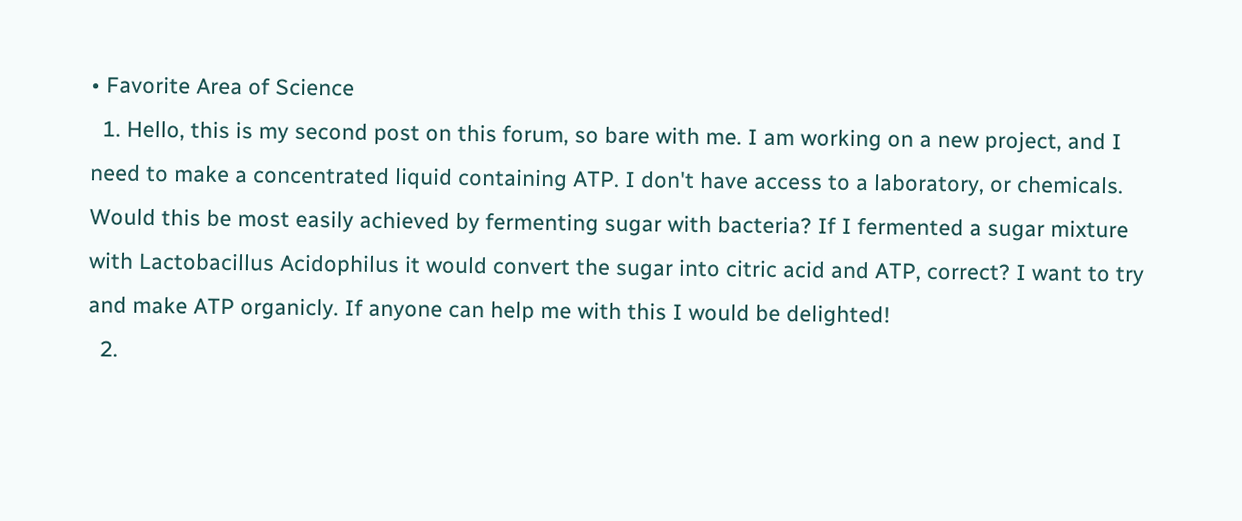• Favorite Area of Science
  1. Hello, this is my second post on this forum, so bare with me. I am working on a new project, and I need to make a concentrated liquid containing ATP. I don't have access to a laboratory, or chemicals. Would this be most easily achieved by fermenting sugar with bacteria? If I fermented a sugar mixture with Lactobacillus Acidophilus it would convert the sugar into citric acid and ATP, correct? I want to try and make ATP organicly. If anyone can help me with this I would be delighted!
  2.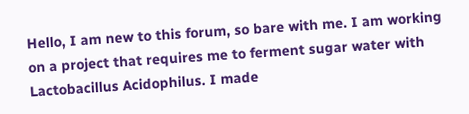Hello, I am new to this forum, so bare with me. I am working on a project that requires me to ferment sugar water with Lactobacillus Acidophilus. I made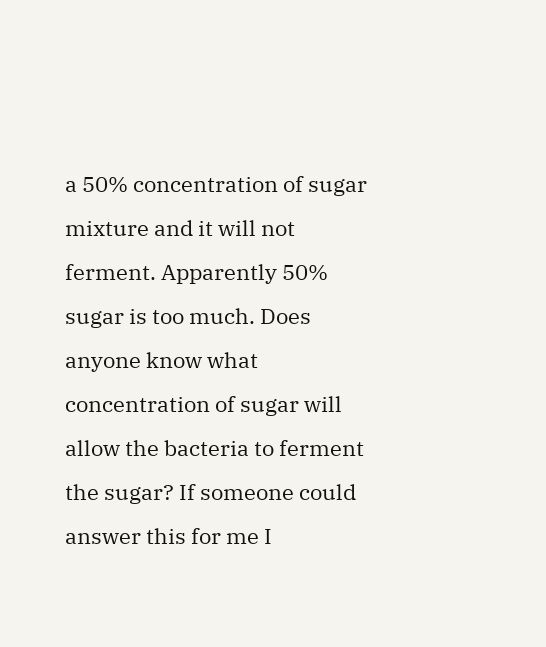a 50% concentration of sugar mixture and it will not ferment. Apparently 50% sugar is too much. Does anyone know what concentration of sugar will allow the bacteria to ferment the sugar? If someone could answer this for me I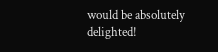would be absolutely delighted!